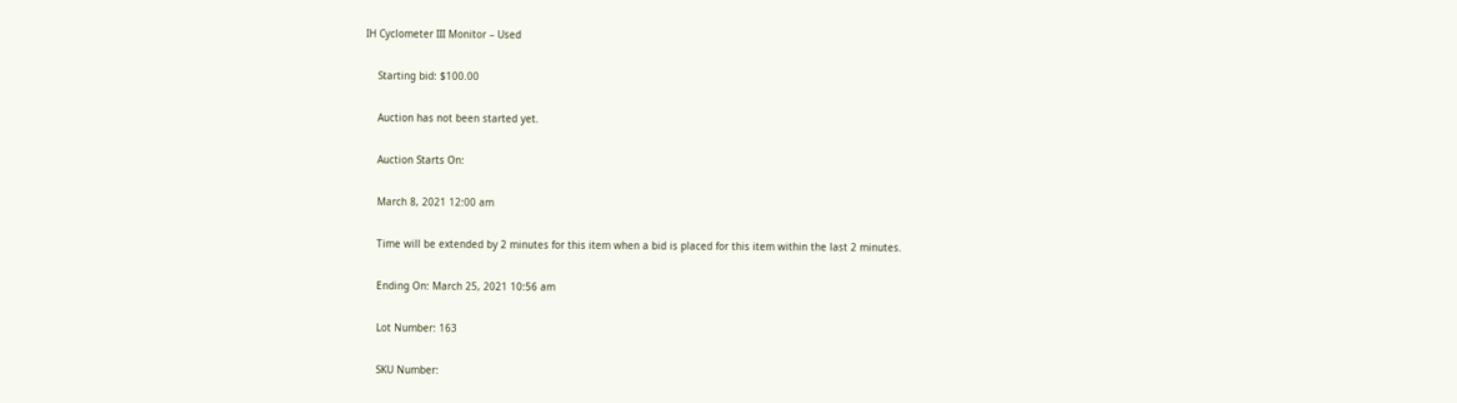IH Cyclometer III Monitor – Used

    Starting bid: $100.00

    Auction has not been started yet.

    Auction Starts On:

    March 8, 2021 12:00 am

    Time will be extended by 2 minutes for this item when a bid is placed for this item within the last 2 minutes.

    Ending On: March 25, 2021 10:56 am

    Lot Number: 163

    SKU Number: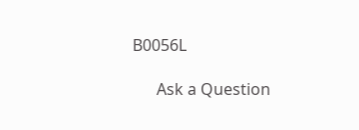B0056L

      Ask a Question